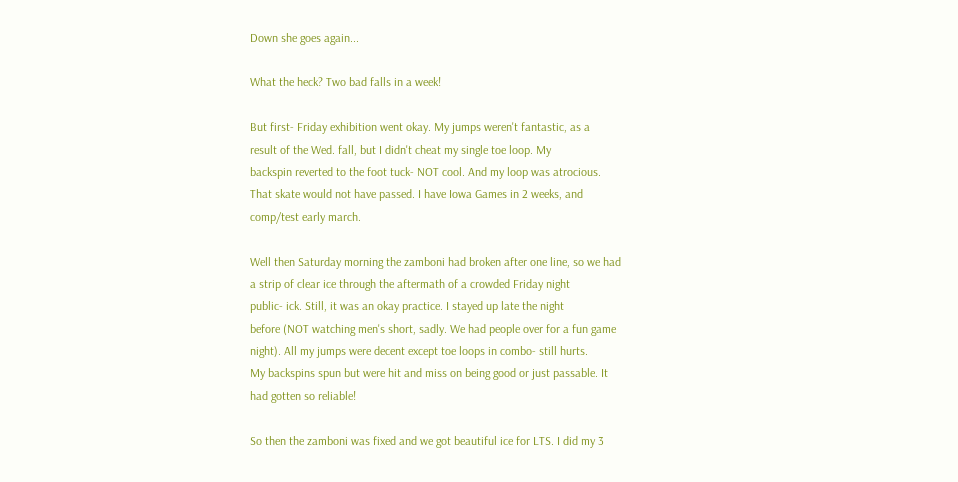Down she goes again...

What the heck? Two bad falls in a week!

But first- Friday exhibition went okay. My jumps weren't fantastic, as a
result of the Wed. fall, but I didn't cheat my single toe loop. My
backspin reverted to the foot tuck- NOT cool. And my loop was atrocious.
That skate would not have passed. I have Iowa Games in 2 weeks, and
comp/test early march.

Well then Saturday morning the zamboni had broken after one line, so we had
a strip of clear ice through the aftermath of a crowded Friday night
public- ick. Still, it was an okay practice. I stayed up late the night
before (NOT watching men's short, sadly. We had people over for a fun game
night). All my jumps were decent except toe loops in combo- still hurts.
My backspins spun but were hit and miss on being good or just passable. It
had gotten so reliable!

So then the zamboni was fixed and we got beautiful ice for LTS. I did my 3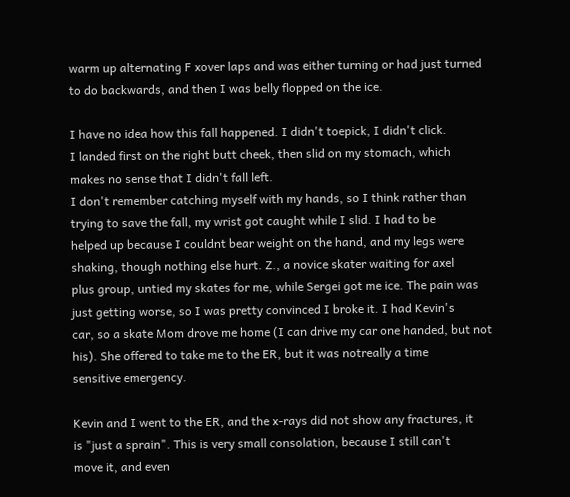warm up alternating F xover laps and was either turning or had just turned
to do backwards, and then I was belly flopped on the ice.

I have no idea how this fall happened. I didn't toepick, I didn't click.
I landed first on the right butt cheek, then slid on my stomach, which
makes no sense that I didn't fall left.
I don't remember catching myself with my hands, so I think rather than
trying to save the fall, my wrist got caught while I slid. I had to be
helped up because I couldnt bear weight on the hand, and my legs were
shaking, though nothing else hurt. Z., a novice skater waiting for axel
plus group, untied my skates for me, while Sergei got me ice. The pain was
just getting worse, so I was pretty convinced I broke it. I had Kevin's
car, so a skate Mom drove me home (I can drive my car one handed, but not
his). She offered to take me to the ER, but it was notreally a time
sensitive emergency.

Kevin and I went to the ER, and the x-rays did not show any fractures, it
is "just a sprain". This is very small consolation, because I still can't
move it, and even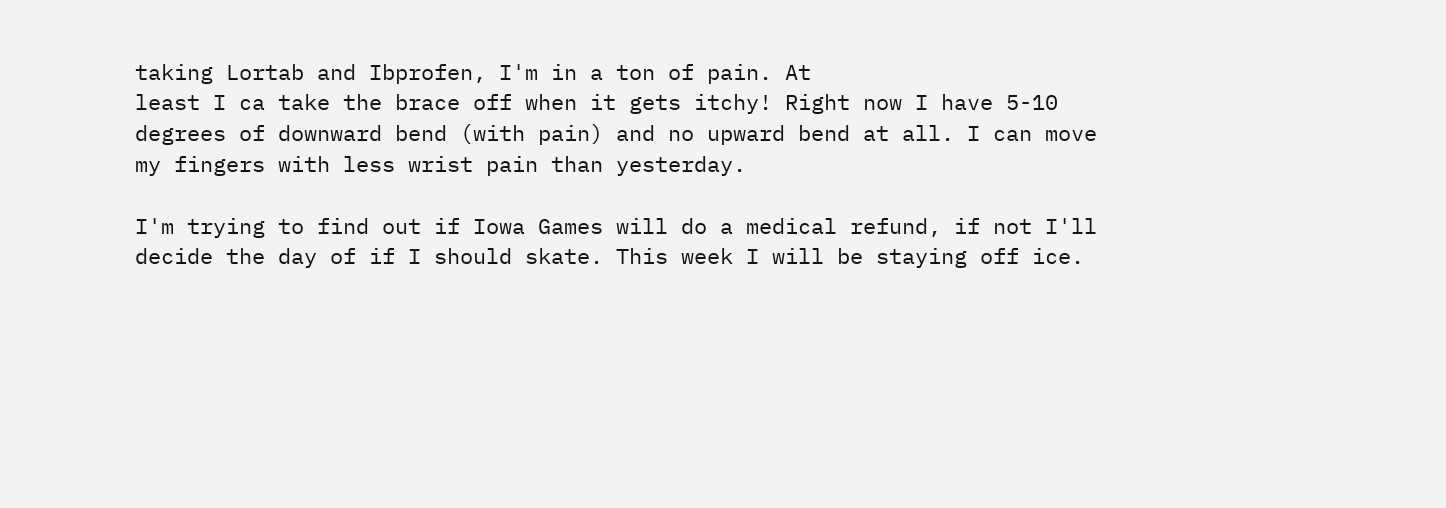taking Lortab and Ibprofen, I'm in a ton of pain. At
least I ca take the brace off when it gets itchy! Right now I have 5-10
degrees of downward bend (with pain) and no upward bend at all. I can move
my fingers with less wrist pain than yesterday.

I'm trying to find out if Iowa Games will do a medical refund, if not I'll
decide the day of if I should skate. This week I will be staying off ice.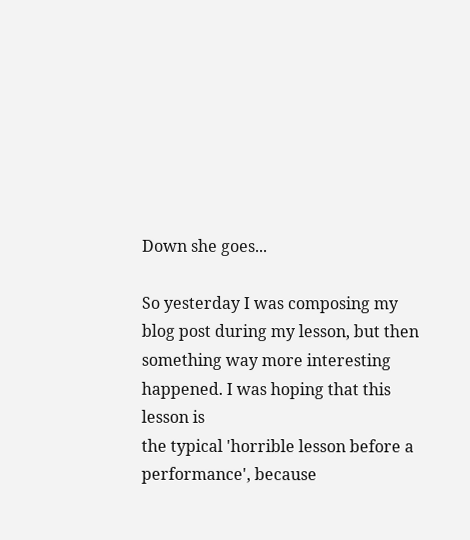Down she goes...

So yesterday I was composing my blog post during my lesson, but then
something way more interesting happened. I was hoping that this lesson is
the typical 'horrible lesson before a performance', because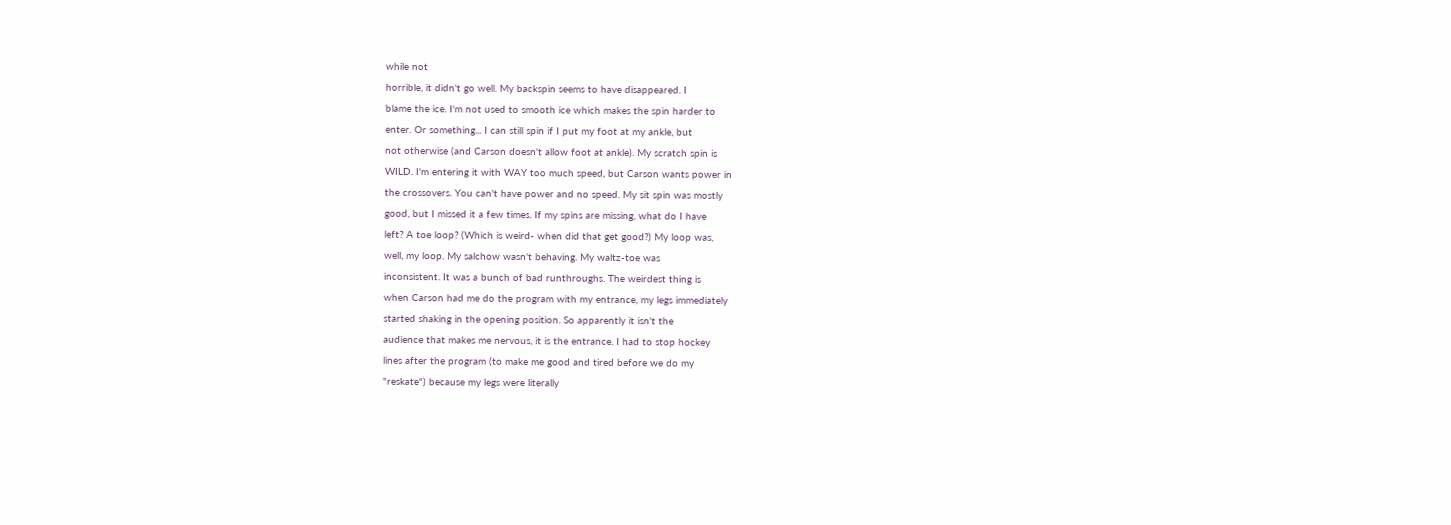while not
horrible, it didn't go well. My backspin seems to have disappeared. I
blame the ice. I'm not used to smooth ice which makes the spin harder to
enter. Or something... I can still spin if I put my foot at my ankle, but
not otherwise (and Carson doesn't allow foot at ankle). My scratch spin is
WILD. I'm entering it with WAY too much speed, but Carson wants power in
the crossovers. You can't have power and no speed. My sit spin was mostly
good, but I missed it a few times. If my spins are missing, what do I have
left? A toe loop? (Which is weird- when did that get good?) My loop was,
well, my loop. My salchow wasn't behaving. My waltz-toe was
inconsistent. It was a bunch of bad runthroughs. The weirdest thing is
when Carson had me do the program with my entrance, my legs immediately
started shaking in the opening position. So apparently it isn't the
audience that makes me nervous, it is the entrance. I had to stop hockey
lines after the program (to make me good and tired before we do my
"reskate") because my legs were literally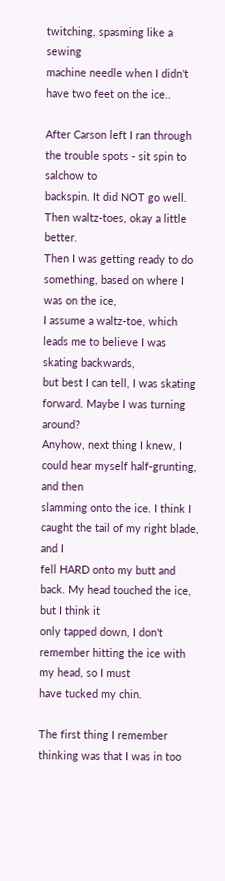twitching, spasming like a sewing
machine needle when I didn't have two feet on the ice..

After Carson left I ran through the trouble spots - sit spin to salchow to
backspin. It did NOT go well. Then waltz-toes, okay a little better.
Then I was getting ready to do something, based on where I was on the ice,
I assume a waltz-toe, which leads me to believe I was skating backwards,
but best I can tell, I was skating forward. Maybe I was turning around?
Anyhow, next thing I knew, I could hear myself half-grunting, and then
slamming onto the ice. I think I caught the tail of my right blade, and I
fell HARD onto my butt and back. My head touched the ice, but I think it
only tapped down, I don't remember hitting the ice with my head, so I must
have tucked my chin.

The first thing I remember thinking was that I was in too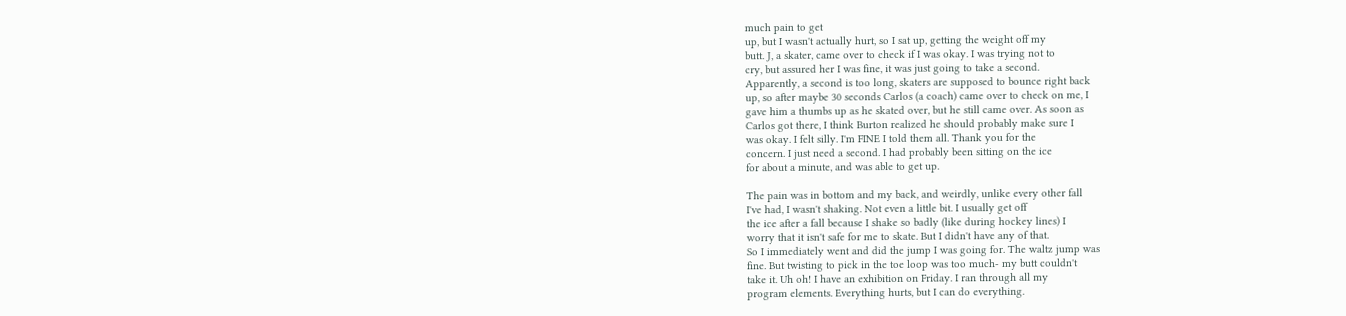much pain to get
up, but I wasn't actually hurt, so I sat up, getting the weight off my
butt. J, a skater, came over to check if I was okay. I was trying not to
cry, but assured her I was fine, it was just going to take a second.
Apparently, a second is too long, skaters are supposed to bounce right back
up, so after maybe 30 seconds Carlos (a coach) came over to check on me, I
gave him a thumbs up as he skated over, but he still came over. As soon as
Carlos got there, I think Burton realized he should probably make sure I
was okay. I felt silly. I'm FINE I told them all. Thank you for the
concern. I just need a second. I had probably been sitting on the ice
for about a minute, and was able to get up.

The pain was in bottom and my back, and weirdly, unlike every other fall
I've had, I wasn't shaking. Not even a little bit. I usually get off
the ice after a fall because I shake so badly (like during hockey lines) I
worry that it isn't safe for me to skate. But I didn't have any of that.
So I immediately went and did the jump I was going for. The waltz jump was
fine. But twisting to pick in the toe loop was too much- my butt couldn't
take it. Uh oh! I have an exhibition on Friday. I ran through all my
program elements. Everything hurts, but I can do everything.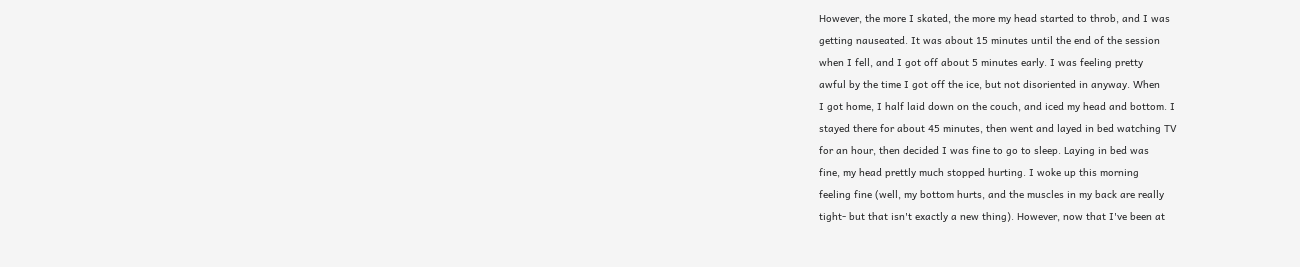However, the more I skated, the more my head started to throb, and I was
getting nauseated. It was about 15 minutes until the end of the session
when I fell, and I got off about 5 minutes early. I was feeling pretty
awful by the time I got off the ice, but not disoriented in anyway. When
I got home, I half laid down on the couch, and iced my head and bottom. I
stayed there for about 45 minutes, then went and layed in bed watching TV
for an hour, then decided I was fine to go to sleep. Laying in bed was
fine, my head prettly much stopped hurting. I woke up this morning
feeling fine (well, my bottom hurts, and the muscles in my back are really
tight- but that isn't exactly a new thing). However, now that I've been at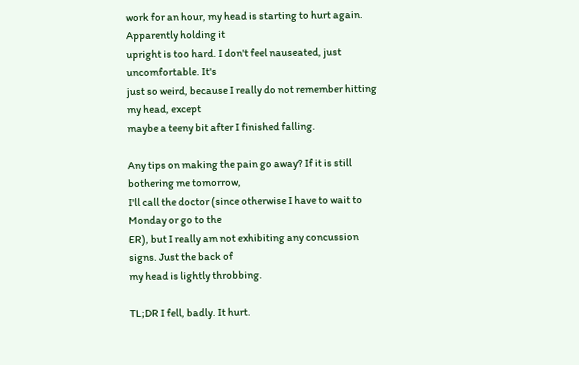work for an hour, my head is starting to hurt again. Apparently holding it
upright is too hard. I don't feel nauseated, just uncomfortable. It's
just so weird, because I really do not remember hitting my head, except
maybe a teeny bit after I finished falling.

Any tips on making the pain go away? If it is still bothering me tomorrow,
I'll call the doctor (since otherwise I have to wait to Monday or go to the
ER), but I really am not exhibiting any concussion signs. Just the back of
my head is lightly throbbing.

TL;DR I fell, badly. It hurt.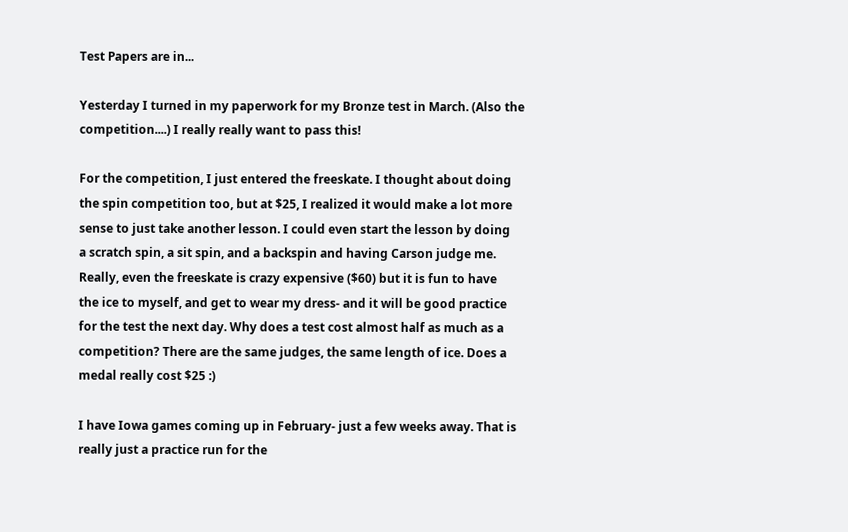Test Papers are in...

Yesterday I turned in my paperwork for my Bronze test in March. (Also the
competition....) I really really want to pass this!

For the competition, I just entered the freeskate. I thought about doing
the spin competition too, but at $25, I realized it would make a lot more
sense to just take another lesson. I could even start the lesson by doing
a scratch spin, a sit spin, and a backspin and having Carson judge me.
Really, even the freeskate is crazy expensive ($60) but it is fun to have
the ice to myself, and get to wear my dress- and it will be good practice
for the test the next day. Why does a test cost almost half as much as a
competition? There are the same judges, the same length of ice. Does a
medal really cost $25 :)

I have Iowa games coming up in February- just a few weeks away. That is
really just a practice run for the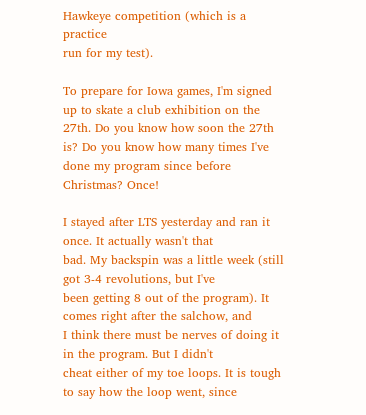Hawkeye competition (which is a practice
run for my test).

To prepare for Iowa games, I'm signed up to skate a club exhibition on the
27th. Do you know how soon the 27th is? Do you know how many times I've
done my program since before Christmas? Once!

I stayed after LTS yesterday and ran it once. It actually wasn't that
bad. My backspin was a little week (still got 3-4 revolutions, but I've
been getting 8 out of the program). It comes right after the salchow, and
I think there must be nerves of doing it in the program. But I didn't
cheat either of my toe loops. It is tough to say how the loop went, since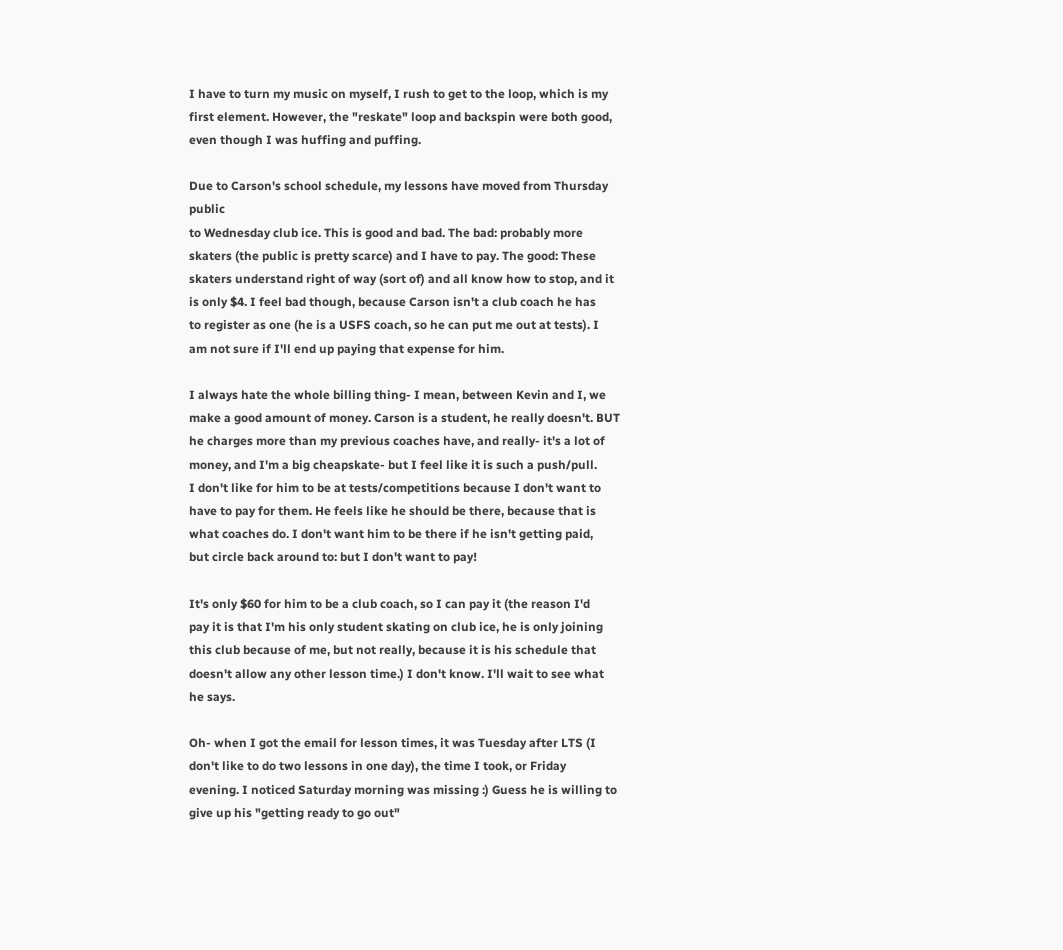I have to turn my music on myself, I rush to get to the loop, which is my
first element. However, the "reskate" loop and backspin were both good,
even though I was huffing and puffing.

Due to Carson's school schedule, my lessons have moved from Thursday public
to Wednesday club ice. This is good and bad. The bad: probably more
skaters (the public is pretty scarce) and I have to pay. The good: These
skaters understand right of way (sort of) and all know how to stop, and it
is only $4. I feel bad though, because Carson isn't a club coach he has
to register as one (he is a USFS coach, so he can put me out at tests). I
am not sure if I'll end up paying that expense for him.

I always hate the whole billing thing- I mean, between Kevin and I, we
make a good amount of money. Carson is a student, he really doesn't. BUT
he charges more than my previous coaches have, and really- it's a lot of
money, and I'm a big cheapskate- but I feel like it is such a push/pull.
I don't like for him to be at tests/competitions because I don't want to
have to pay for them. He feels like he should be there, because that is
what coaches do. I don't want him to be there if he isn't getting paid,
but circle back around to: but I don't want to pay!

It's only $60 for him to be a club coach, so I can pay it (the reason I'd
pay it is that I'm his only student skating on club ice, he is only joining
this club because of me, but not really, because it is his schedule that
doesn't allow any other lesson time.) I don't know. I'll wait to see what
he says.

Oh- when I got the email for lesson times, it was Tuesday after LTS (I
don't like to do two lessons in one day), the time I took, or Friday
evening. I noticed Saturday morning was missing :) Guess he is willing to
give up his "getting ready to go out"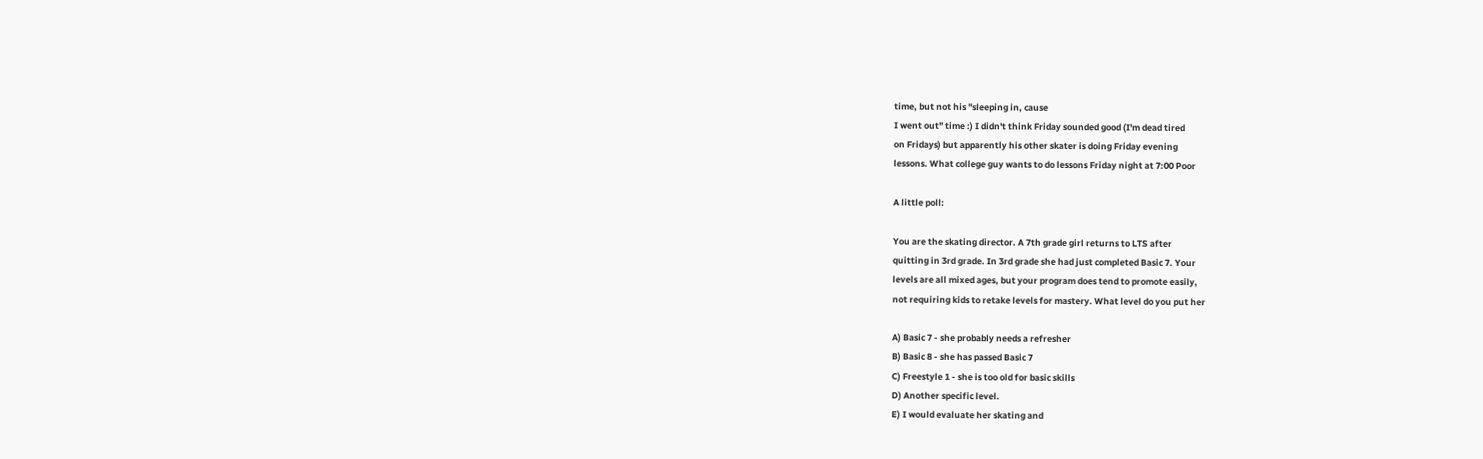time, but not his "sleeping in, cause
I went out" time :) I didn't think Friday sounded good (I'm dead tired
on Fridays) but apparently his other skater is doing Friday evening
lessons. What college guy wants to do lessons Friday night at 7:00 Poor

A little poll:

You are the skating director. A 7th grade girl returns to LTS after
quitting in 3rd grade. In 3rd grade she had just completed Basic 7. Your
levels are all mixed ages, but your program does tend to promote easily,
not requiring kids to retake levels for mastery. What level do you put her

A) Basic 7 - she probably needs a refresher
B) Basic 8 - she has passed Basic 7
C) Freestyle 1 - she is too old for basic skills
D) Another specific level.
E) I would evaluate her skating and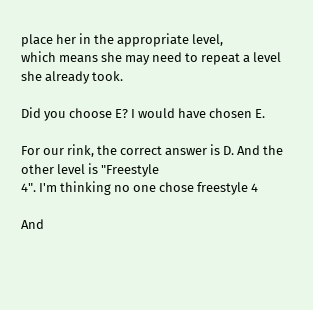place her in the appropriate level,
which means she may need to repeat a level she already took.

Did you choose E? I would have chosen E.

For our rink, the correct answer is D. And the other level is "Freestyle
4". I'm thinking no one chose freestyle 4

And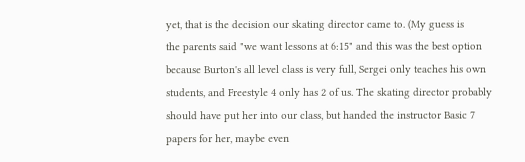yet, that is the decision our skating director came to. (My guess is
the parents said "we want lessons at 6:15" and this was the best option
because Burton's all level class is very full, Sergei only teaches his own
students, and Freestyle 4 only has 2 of us. The skating director probably
should have put her into our class, but handed the instructor Basic 7
papers for her, maybe even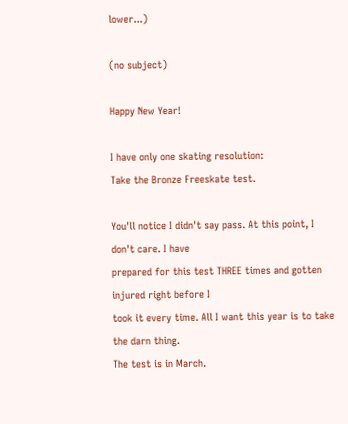lower...)

(no subject)

Happy New Year!

I have only one skating resolution:
Take the Bronze Freeskate test.

You'll notice I didn't say pass. At this point, I don't care. I have
prepared for this test THREE times and gotten injured right before I
took it every time. All I want this year is to take the darn thing.
The test is in March.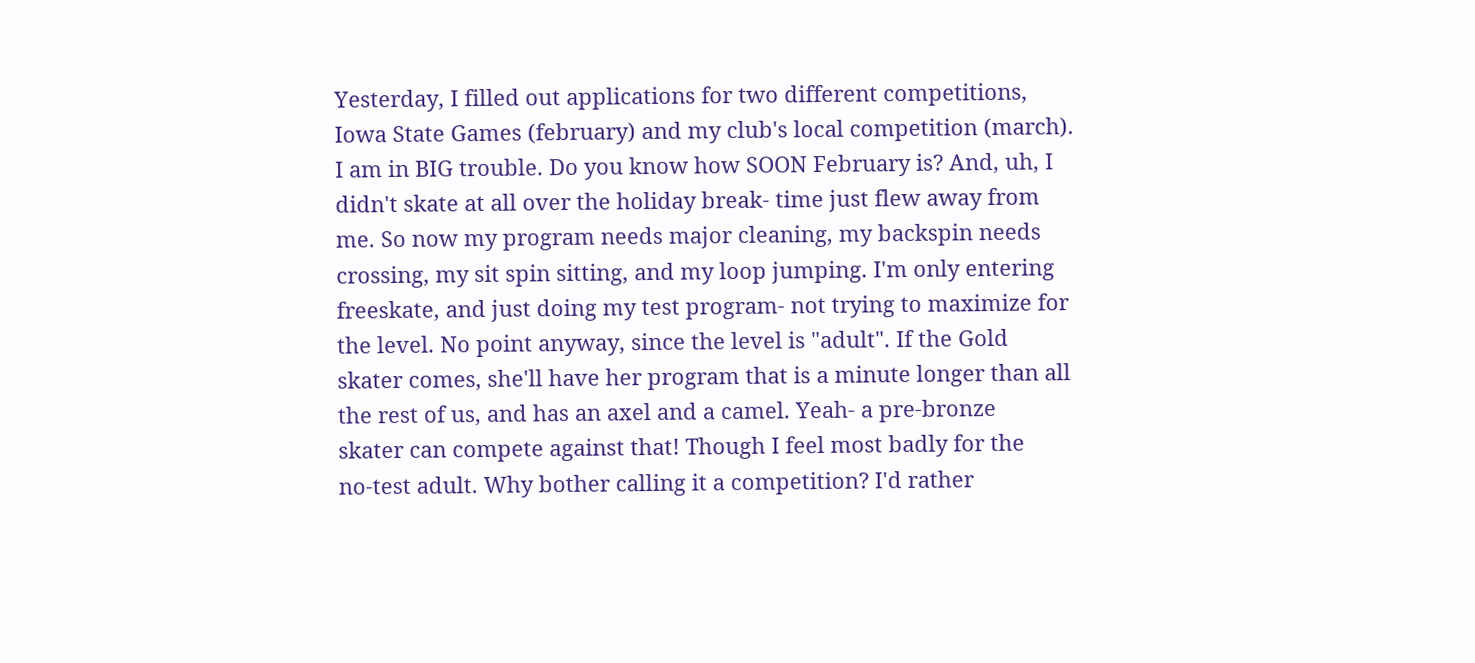Yesterday, I filled out applications for two different competitions,
Iowa State Games (february) and my club's local competition (march).
I am in BIG trouble. Do you know how SOON February is? And, uh, I
didn't skate at all over the holiday break- time just flew away from
me. So now my program needs major cleaning, my backspin needs
crossing, my sit spin sitting, and my loop jumping. I'm only entering
freeskate, and just doing my test program- not trying to maximize for
the level. No point anyway, since the level is "adult". If the Gold
skater comes, she'll have her program that is a minute longer than all
the rest of us, and has an axel and a camel. Yeah- a pre-bronze
skater can compete against that! Though I feel most badly for the
no-test adult. Why bother calling it a competition? I'd rather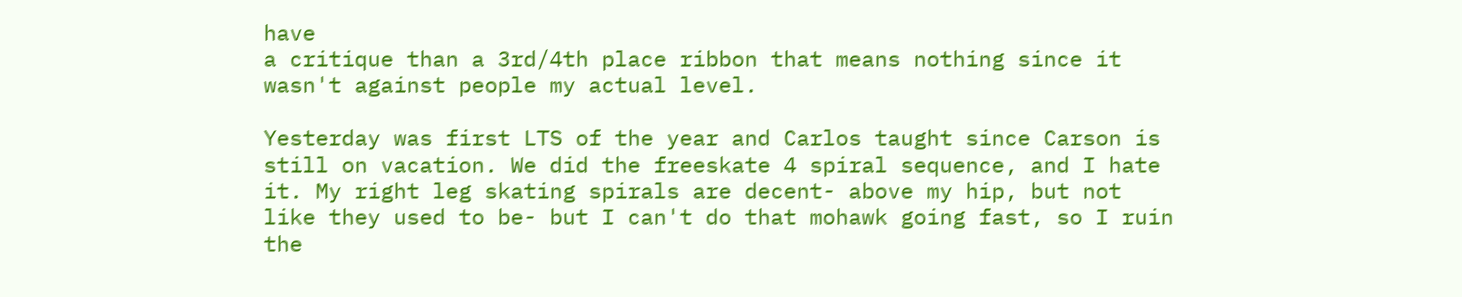have
a critique than a 3rd/4th place ribbon that means nothing since it
wasn't against people my actual level.

Yesterday was first LTS of the year and Carlos taught since Carson is
still on vacation. We did the freeskate 4 spiral sequence, and I hate
it. My right leg skating spirals are decent- above my hip, but not
like they used to be- but I can't do that mohawk going fast, so I ruin
the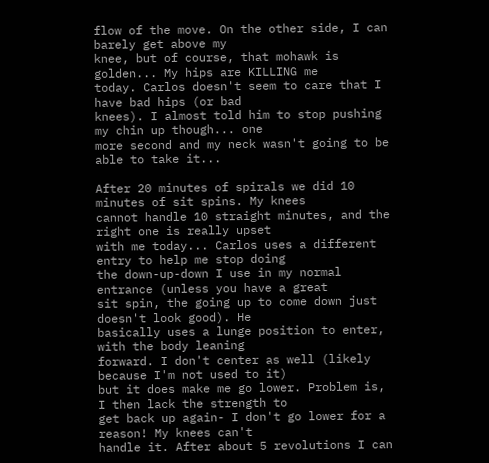flow of the move. On the other side, I can barely get above my
knee, but of course, that mohawk is golden... My hips are KILLING me
today. Carlos doesn't seem to care that I have bad hips (or bad
knees). I almost told him to stop pushing my chin up though... one
more second and my neck wasn't going to be able to take it...

After 20 minutes of spirals we did 10 minutes of sit spins. My knees
cannot handle 10 straight minutes, and the right one is really upset
with me today... Carlos uses a different entry to help me stop doing
the down-up-down I use in my normal entrance (unless you have a great
sit spin, the going up to come down just doesn't look good). He
basically uses a lunge position to enter, with the body leaning
forward. I don't center as well (likely because I'm not used to it)
but it does make me go lower. Problem is, I then lack the strength to
get back up again- I don't go lower for a reason! My knees can't
handle it. After about 5 revolutions I can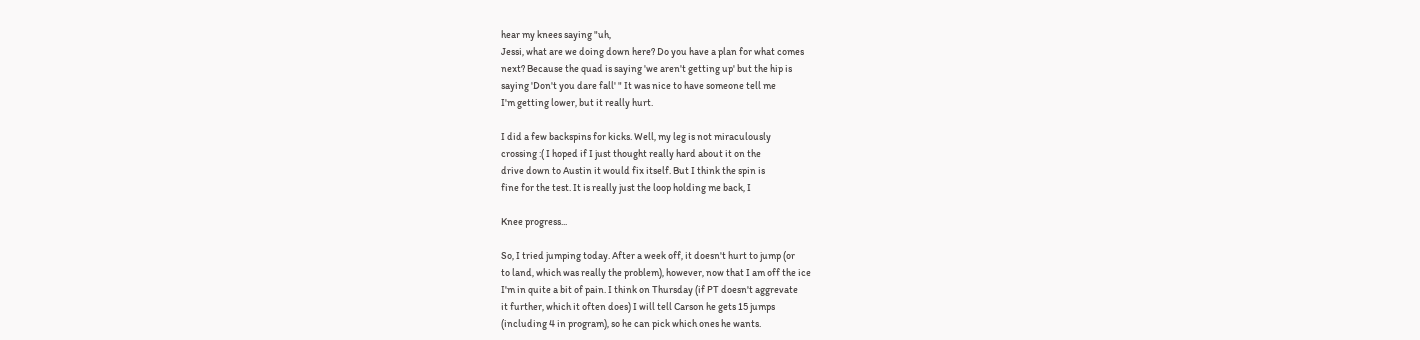hear my knees saying "uh,
Jessi, what are we doing down here? Do you have a plan for what comes
next? Because the quad is saying 'we aren't getting up' but the hip is
saying 'Don't you dare fall' " It was nice to have someone tell me
I'm getting lower, but it really hurt.

I did a few backspins for kicks. Well, my leg is not miraculously
crossing :( I hoped if I just thought really hard about it on the
drive down to Austin it would fix itself. But I think the spin is
fine for the test. It is really just the loop holding me back, I

Knee progress...

So, I tried jumping today. After a week off, it doesn't hurt to jump (or
to land, which was really the problem), however, now that I am off the ice
I'm in quite a bit of pain. I think on Thursday (if PT doesn't aggrevate
it further, which it often does) I will tell Carson he gets 15 jumps
(including 4 in program), so he can pick which ones he wants.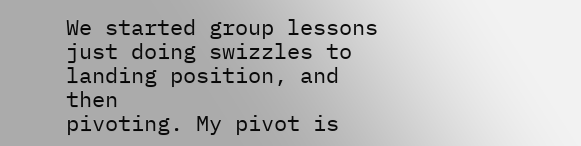We started group lessons just doing swizzles to landing position, and then
pivoting. My pivot is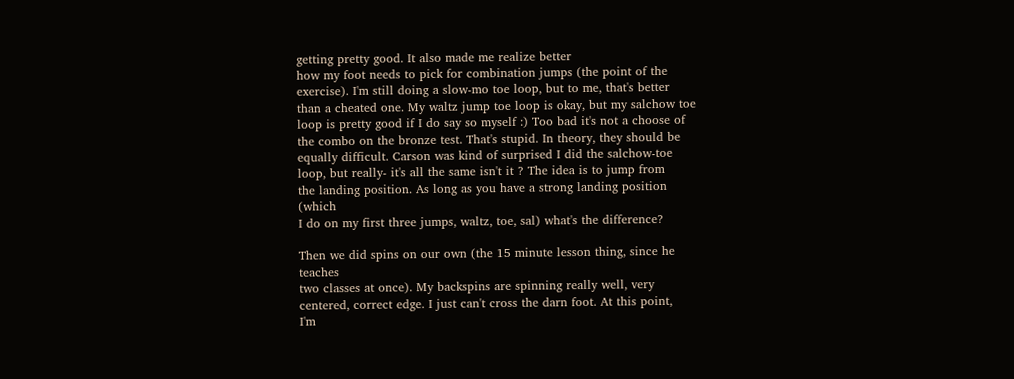getting pretty good. It also made me realize better
how my foot needs to pick for combination jumps (the point of the
exercise). I'm still doing a slow-mo toe loop, but to me, that's better
than a cheated one. My waltz jump toe loop is okay, but my salchow toe
loop is pretty good if I do say so myself :) Too bad it's not a choose of
the combo on the bronze test. That's stupid. In theory, they should be
equally difficult. Carson was kind of surprised I did the salchow-toe
loop, but really- it's all the same isn't it ? The idea is to jump from
the landing position. As long as you have a strong landing position (which
I do on my first three jumps, waltz, toe, sal) what's the difference?

Then we did spins on our own (the 15 minute lesson thing, since he teaches
two classes at once). My backspins are spinning really well, very
centered, correct edge. I just can't cross the darn foot. At this point,
I'm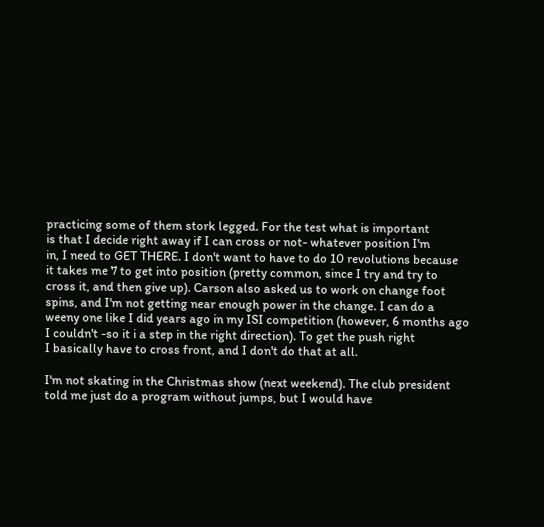practicing some of them stork legged. For the test what is important
is that I decide right away if I can cross or not- whatever position I'm
in, I need to GET THERE. I don't want to have to do 10 revolutions because
it takes me 7 to get into position (pretty common, since I try and try to
cross it, and then give up). Carson also asked us to work on change foot
spins, and I'm not getting near enough power in the change. I can do a
weeny one like I did years ago in my ISI competition (however, 6 months ago
I couldn't -so it i a step in the right direction). To get the push right
I basically have to cross front, and I don't do that at all.

I'm not skating in the Christmas show (next weekend). The club president
told me just do a program without jumps, but I would have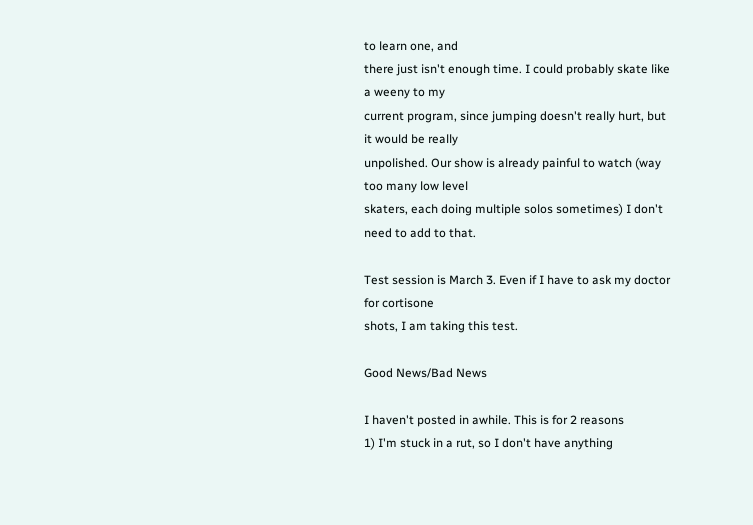to learn one, and
there just isn't enough time. I could probably skate like a weeny to my
current program, since jumping doesn't really hurt, but it would be really
unpolished. Our show is already painful to watch (way too many low level
skaters, each doing multiple solos sometimes) I don't need to add to that.

Test session is March 3. Even if I have to ask my doctor for cortisone
shots, I am taking this test.

Good News/Bad News

I haven't posted in awhile. This is for 2 reasons
1) I'm stuck in a rut, so I don't have anything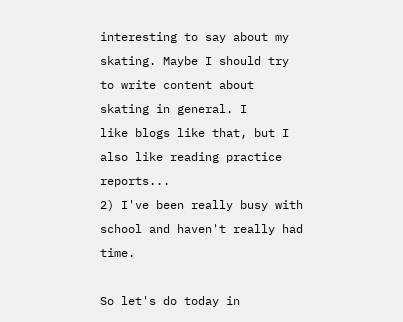interesting to say about my
skating. Maybe I should try to write content about skating in general. I
like blogs like that, but I also like reading practice reports...
2) I've been really busy with school and haven't really had time.

So let's do today in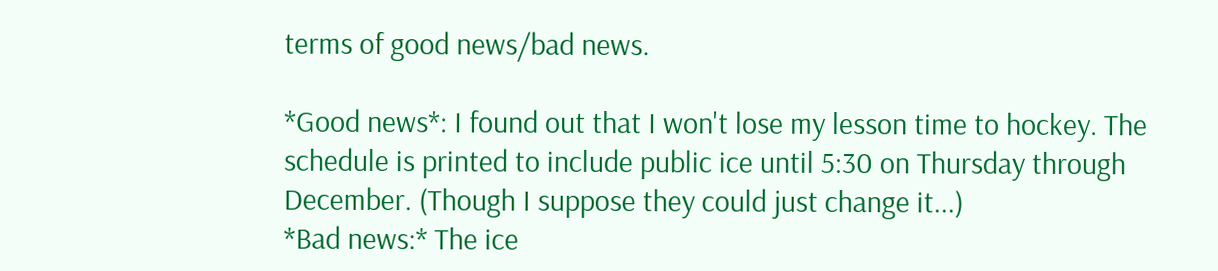terms of good news/bad news.

*Good news*: I found out that I won't lose my lesson time to hockey. The
schedule is printed to include public ice until 5:30 on Thursday through
December. (Though I suppose they could just change it...)
*Bad news:* The ice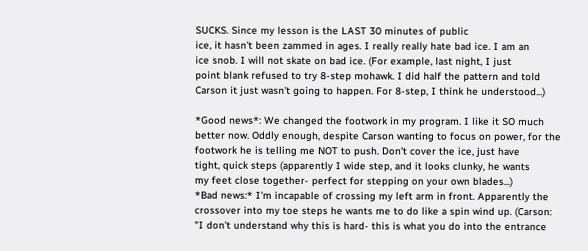SUCKS. Since my lesson is the LAST 30 minutes of public
ice, it hasn't been zammed in ages. I really really hate bad ice. I am an
ice snob. I will not skate on bad ice. (For example, last night, I just
point blank refused to try 8-step mohawk. I did half the pattern and told
Carson it just wasn't going to happen. For 8-step, I think he understood...)

*Good news*: We changed the footwork in my program. I like it SO much
better now. Oddly enough, despite Carson wanting to focus on power, for the
footwork he is telling me NOT to push. Don't cover the ice, just have
tight, quick steps (apparently I wide step, and it looks clunky, he wants
my feet close together- perfect for stepping on your own blades...)
*Bad news:* I'm incapable of crossing my left arm in front. Apparently the
crossover into my toe steps he wants me to do like a spin wind up. (Carson:
"I don't understand why this is hard- this is what you do into the entrance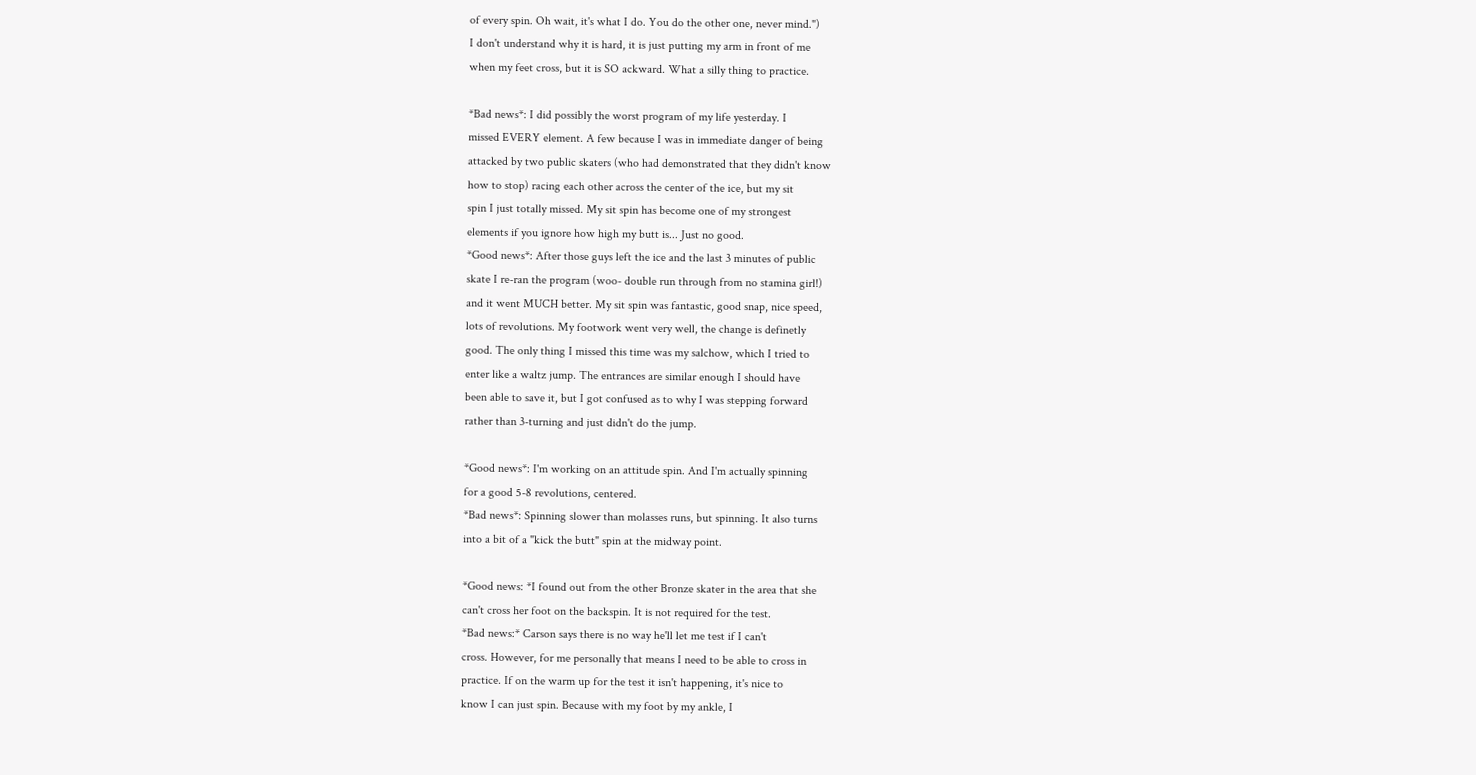of every spin. Oh wait, it's what I do. You do the other one, never mind.")
I don't understand why it is hard, it is just putting my arm in front of me
when my feet cross, but it is SO ackward. What a silly thing to practice.

*Bad news*: I did possibly the worst program of my life yesterday. I
missed EVERY element. A few because I was in immediate danger of being
attacked by two public skaters (who had demonstrated that they didn't know
how to stop) racing each other across the center of the ice, but my sit
spin I just totally missed. My sit spin has become one of my strongest
elements if you ignore how high my butt is... Just no good.
*Good news*: After those guys left the ice and the last 3 minutes of public
skate I re-ran the program (woo- double run through from no stamina girl!)
and it went MUCH better. My sit spin was fantastic, good snap, nice speed,
lots of revolutions. My footwork went very well, the change is definetly
good. The only thing I missed this time was my salchow, which I tried to
enter like a waltz jump. The entrances are similar enough I should have
been able to save it, but I got confused as to why I was stepping forward
rather than 3-turning and just didn't do the jump.

*Good news*: I'm working on an attitude spin. And I'm actually spinning
for a good 5-8 revolutions, centered.
*Bad news*: Spinning slower than molasses runs, but spinning. It also turns
into a bit of a "kick the butt" spin at the midway point.

*Good news: *I found out from the other Bronze skater in the area that she
can't cross her foot on the backspin. It is not required for the test.
*Bad news:* Carson says there is no way he'll let me test if I can't
cross. However, for me personally that means I need to be able to cross in
practice. If on the warm up for the test it isn't happening, it's nice to
know I can just spin. Because with my foot by my ankle, I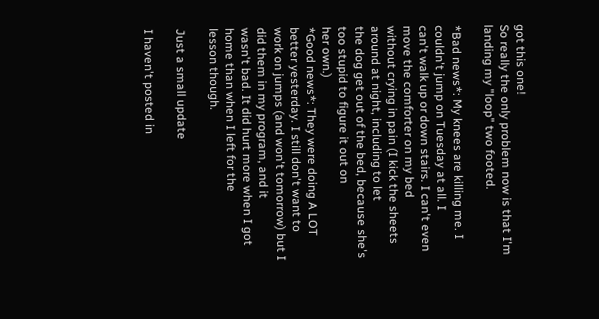got this one!
So really the only problem now is that I'm landing my "loop" two footed.

*Bad news*: My knees are killing me. I couldn't jump on Tuesday at all. I
can't walk up or down stairs. I can't even move the comforter on my bed
without crying in pain (I kick the sheets around at night, including to let
the dog get out of the bed, because she's too stupid to figure it out on
her own.)
*Good news*: They were doing A LOT better yesterday. I still don't want to
work on jumps (and won't tomorrow) but I did them in my program, and it
wasn't bad. It did hurt more when I got home than when I left for the
lesson though.

Just a small update

I haven't posted in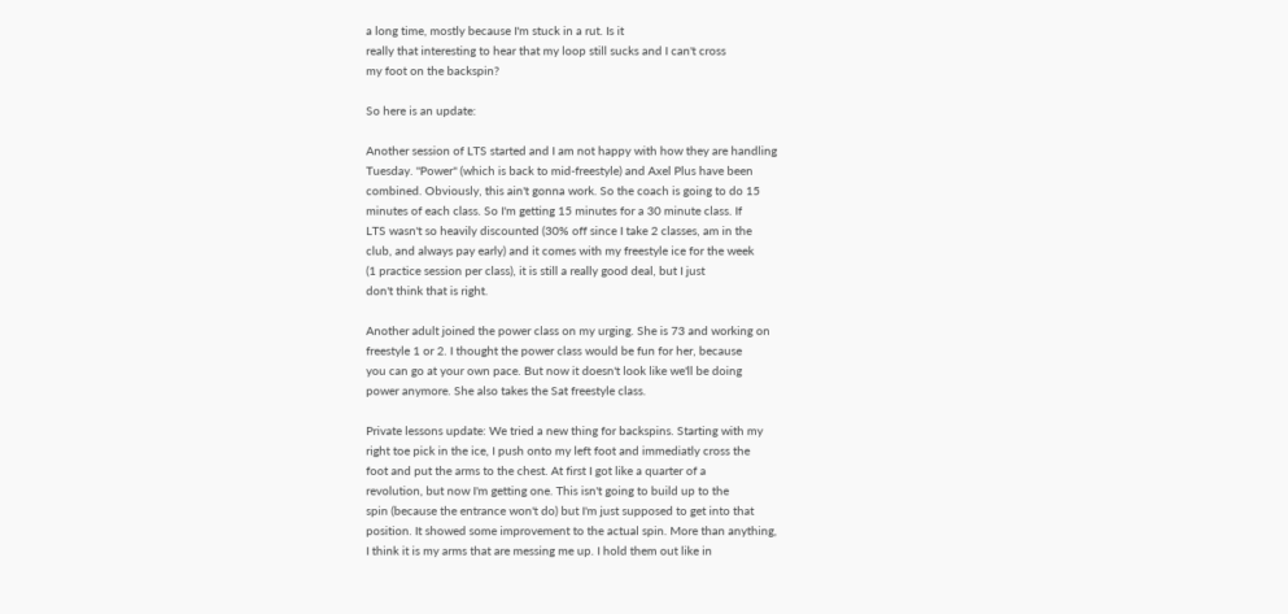a long time, mostly because I'm stuck in a rut. Is it
really that interesting to hear that my loop still sucks and I can't cross
my foot on the backspin?

So here is an update:

Another session of LTS started and I am not happy with how they are handling
Tuesday. "Power" (which is back to mid-freestyle) and Axel Plus have been
combined. Obviously, this ain't gonna work. So the coach is going to do 15
minutes of each class. So I'm getting 15 minutes for a 30 minute class. If
LTS wasn't so heavily discounted (30% off since I take 2 classes, am in the
club, and always pay early) and it comes with my freestyle ice for the week
(1 practice session per class), it is still a really good deal, but I just
don't think that is right.

Another adult joined the power class on my urging. She is 73 and working on
freestyle 1 or 2. I thought the power class would be fun for her, because
you can go at your own pace. But now it doesn't look like we'll be doing
power anymore. She also takes the Sat freestyle class.

Private lessons update: We tried a new thing for backspins. Starting with my
right toe pick in the ice, I push onto my left foot and immediatly cross the
foot and put the arms to the chest. At first I got like a quarter of a
revolution, but now I'm getting one. This isn't going to build up to the
spin (because the entrance won't do) but I'm just supposed to get into that
position. It showed some improvement to the actual spin. More than anything,
I think it is my arms that are messing me up. I hold them out like in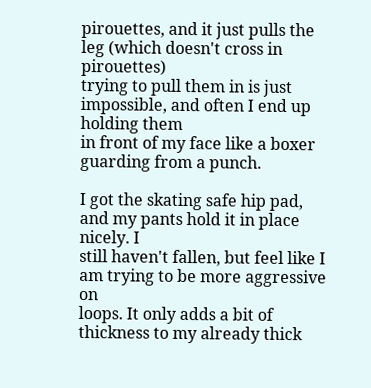pirouettes, and it just pulls the leg (which doesn't cross in pirouettes)
trying to pull them in is just impossible, and often I end up holding them
in front of my face like a boxer guarding from a punch.

I got the skating safe hip pad, and my pants hold it in place nicely. I
still haven't fallen, but feel like I am trying to be more aggressive on
loops. It only adds a bit of thickness to my already thick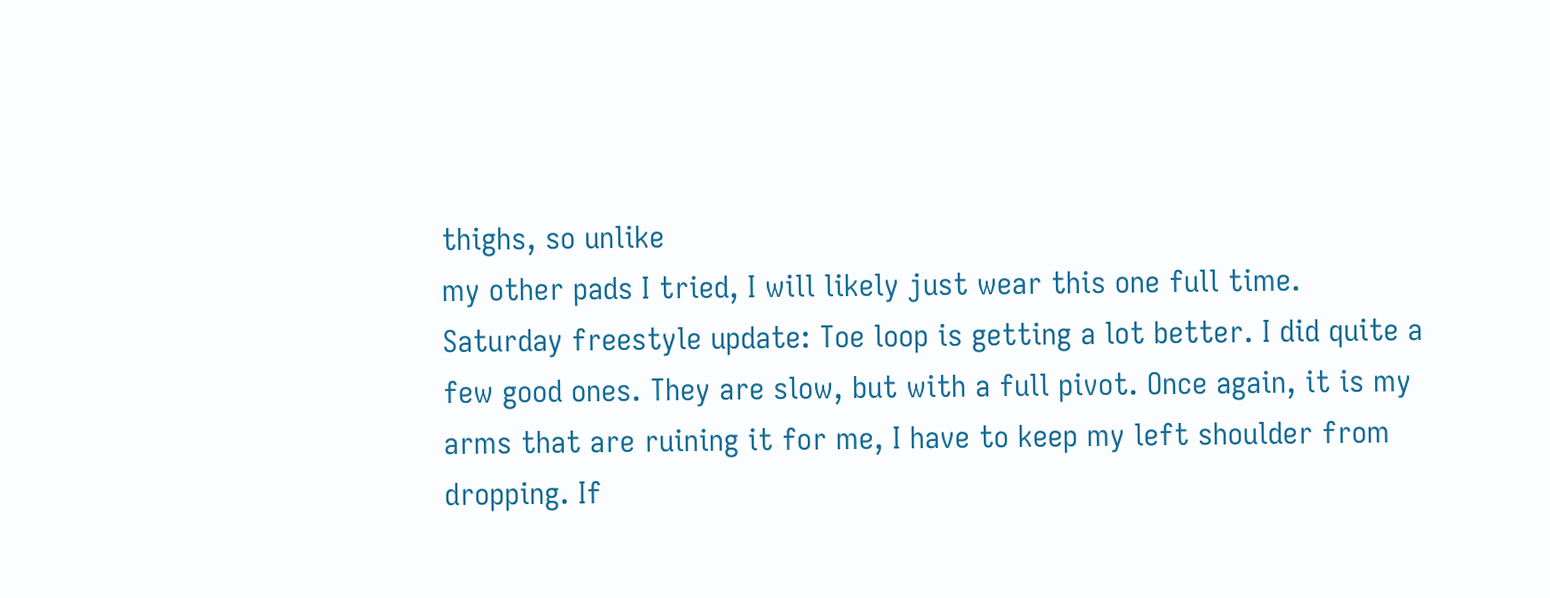thighs, so unlike
my other pads I tried, I will likely just wear this one full time.
Saturday freestyle update: Toe loop is getting a lot better. I did quite a
few good ones. They are slow, but with a full pivot. Once again, it is my
arms that are ruining it for me, I have to keep my left shoulder from
dropping. If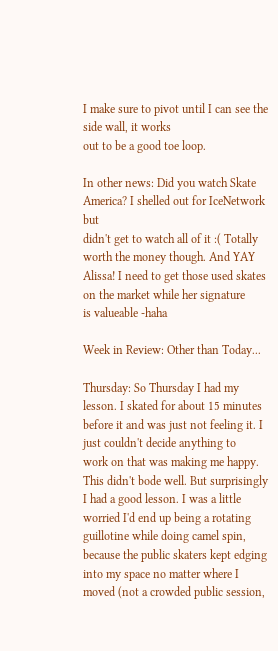I make sure to pivot until I can see the side wall, it works
out to be a good toe loop.

In other news: Did you watch Skate America? I shelled out for IceNetwork but
didn't get to watch all of it :( Totally worth the money though. And YAY
Alissa! I need to get those used skates on the market while her signature
is valueable -haha

Week in Review: Other than Today...

Thursday: So Thursday I had my lesson. I skated for about 15 minutes
before it and was just not feeling it. I just couldn't decide anything to
work on that was making me happy. This didn't bode well. But surprisingly
I had a good lesson. I was a little worried I'd end up being a rotating
guillotine while doing camel spin, because the public skaters kept edging
into my space no matter where I moved (not a crowded public session,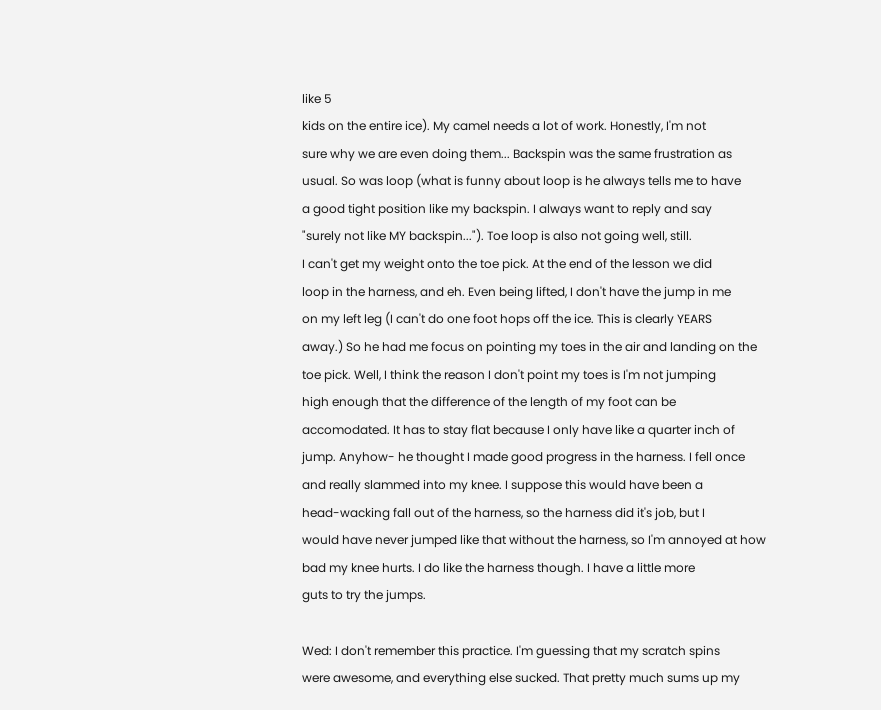like 5
kids on the entire ice). My camel needs a lot of work. Honestly, I'm not
sure why we are even doing them... Backspin was the same frustration as
usual. So was loop (what is funny about loop is he always tells me to have
a good tight position like my backspin. I always want to reply and say
"surely not like MY backspin..."). Toe loop is also not going well, still.
I can't get my weight onto the toe pick. At the end of the lesson we did
loop in the harness, and eh. Even being lifted, I don't have the jump in me
on my left leg (I can't do one foot hops off the ice. This is clearly YEARS
away.) So he had me focus on pointing my toes in the air and landing on the
toe pick. Well, I think the reason I don't point my toes is I'm not jumping
high enough that the difference of the length of my foot can be
accomodated. It has to stay flat because I only have like a quarter inch of
jump. Anyhow- he thought I made good progress in the harness. I fell once
and really slammed into my knee. I suppose this would have been a
head-wacking fall out of the harness, so the harness did it's job, but I
would have never jumped like that without the harness, so I'm annoyed at how
bad my knee hurts. I do like the harness though. I have a little more
guts to try the jumps.

Wed: I don't remember this practice. I'm guessing that my scratch spins
were awesome, and everything else sucked. That pretty much sums up my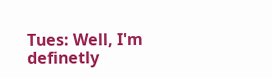Tues: Well, I'm definetly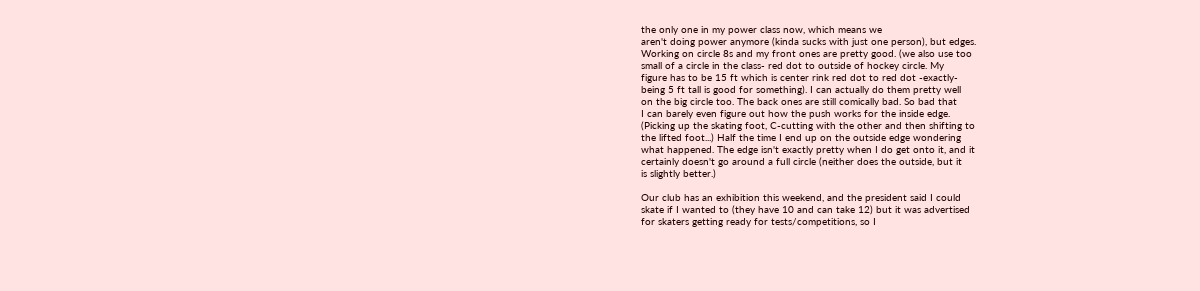the only one in my power class now, which means we
aren't doing power anymore (kinda sucks with just one person), but edges.
Working on circle 8s and my front ones are pretty good. (we also use too
small of a circle in the class- red dot to outside of hockey circle. My
figure has to be 15 ft which is center rink red dot to red dot -exactly-
being 5 ft tall is good for something). I can actually do them pretty well
on the big circle too. The back ones are still comically bad. So bad that
I can barely even figure out how the push works for the inside edge.
(Picking up the skating foot, C-cutting with the other and then shifting to
the lifted foot...) Half the time I end up on the outside edge wondering
what happened. The edge isn't exactly pretty when I do get onto it, and it
certainly doesn't go around a full circle (neither does the outside, but it
is slightly better.)

Our club has an exhibition this weekend, and the president said I could
skate if I wanted to (they have 10 and can take 12) but it was advertised
for skaters getting ready for tests/competitions, so I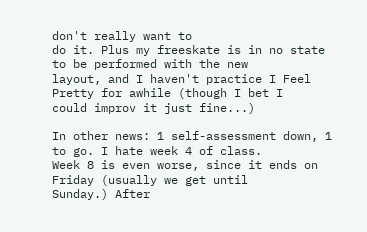don't really want to
do it. Plus my freeskate is in no state to be performed with the new
layout, and I haven't practice I Feel Pretty for awhile (though I bet I
could improv it just fine...)

In other news: 1 self-assessment down, 1 to go. I hate week 4 of class.
Week 8 is even worse, since it ends on Friday (usually we get until
Sunday.) After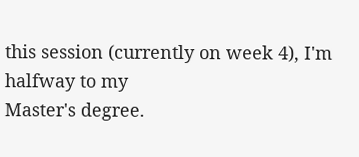this session (currently on week 4), I'm halfway to my
Master's degree.